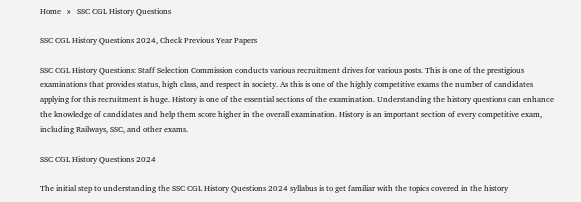Home   »   SSC CGL History Questions

SSC CGL History Questions 2024, Check Previous Year Papers

SSC CGL History Questions: Staff Selection Commission conducts various recruitment drives for various posts. This is one of the prestigious examinations that provides status, high class, and respect in society. As this is one of the highly competitive exams the number of candidates applying for this recruitment is huge. History is one of the essential sections of the examination. Understanding the history questions can enhance the knowledge of candidates and help them score higher in the overall examination. History is an important section of every competitive exam, including Railways, SSC, and other exams.

SSC CGL History Questions 2024

The initial step to understanding the SSC CGL History Questions 2024 syllabus is to get familiar with the topics covered in the history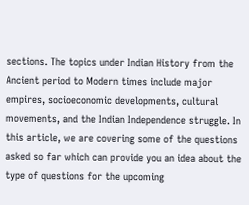sections. The topics under Indian History from the Ancient period to Modern times include major empires, socioeconomic developments, cultural movements, and the Indian Independence struggle. In this article, we are covering some of the questions asked so far which can provide you an idea about the type of questions for the upcoming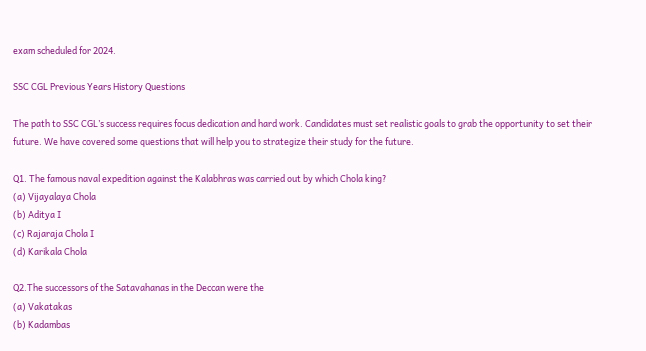exam scheduled for 2024.

SSC CGL Previous Years History Questions

The path to SSC CGL’s success requires focus dedication and hard work. Candidates must set realistic goals to grab the opportunity to set their future. We have covered some questions that will help you to strategize their study for the future.

Q1. The famous naval expedition against the Kalabhras was carried out by which Chola king?
(a) Vijayalaya Chola
(b) Aditya I
(c) Rajaraja Chola I
(d) Karikala Chola

Q2.The successors of the Satavahanas in the Deccan were the
(a) Vakatakas
(b) Kadambas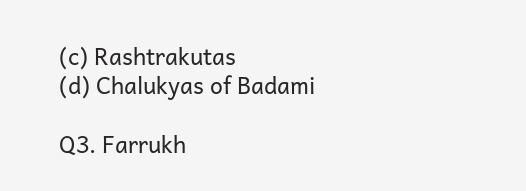(c) Rashtrakutas
(d) Chalukyas of Badami

Q3. Farrukh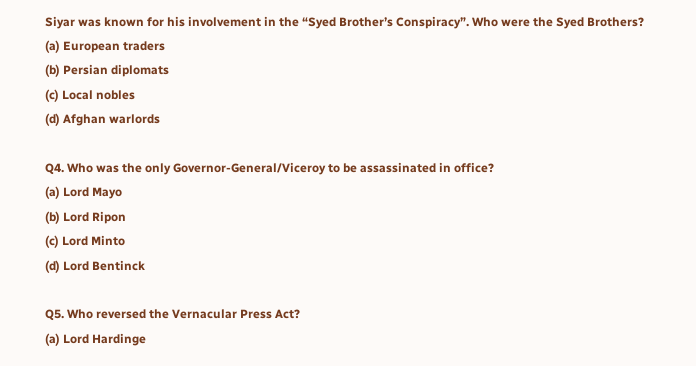Siyar was known for his involvement in the “Syed Brother’s Conspiracy”. Who were the Syed Brothers?
(a) European traders
(b) Persian diplomats
(c) Local nobles
(d) Afghan warlords

Q4. Who was the only Governor-General/Viceroy to be assassinated in office?
(a) Lord Mayo
(b) Lord Ripon
(c) Lord Minto
(d) Lord Bentinck

Q5. Who reversed the Vernacular Press Act?
(a) Lord Hardinge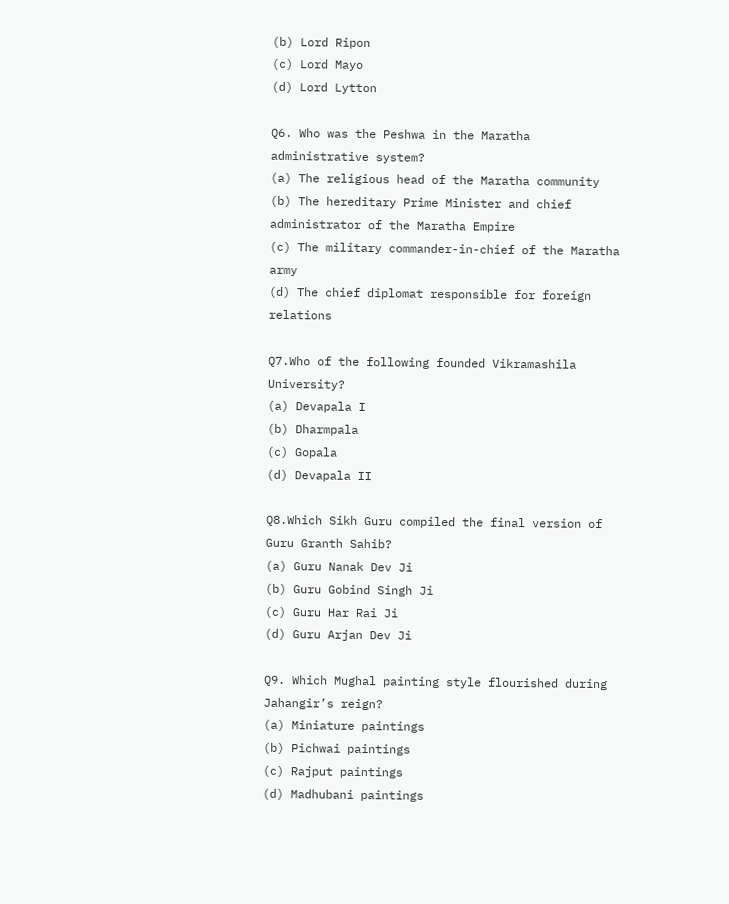(b) Lord Ripon
(c) Lord Mayo
(d) Lord Lytton

Q6. Who was the Peshwa in the Maratha administrative system?
(a) The religious head of the Maratha community
(b) The hereditary Prime Minister and chief administrator of the Maratha Empire
(c) The military commander-in-chief of the Maratha army
(d) The chief diplomat responsible for foreign relations

Q7.Who of the following founded Vikramashila University?
(a) Devapala I
(b) Dharmpala
(c) Gopala
(d) Devapala II

Q8.Which Sikh Guru compiled the final version of Guru Granth Sahib?
(a) Guru Nanak Dev Ji
(b) Guru Gobind Singh Ji
(c) Guru Har Rai Ji
(d) Guru Arjan Dev Ji

Q9. Which Mughal painting style flourished during Jahangir’s reign?
(a) Miniature paintings
(b) Pichwai paintings
(c) Rajput paintings
(d) Madhubani paintings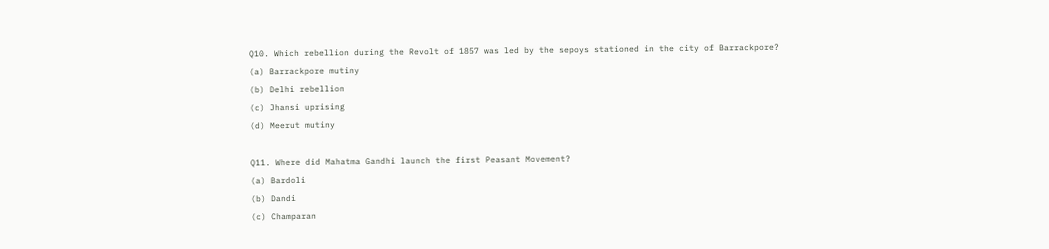Q10. Which rebellion during the Revolt of 1857 was led by the sepoys stationed in the city of Barrackpore?
(a) Barrackpore mutiny
(b) Delhi rebellion
(c) Jhansi uprising
(d) Meerut mutiny

Q11. Where did Mahatma Gandhi launch the first Peasant Movement?
(a) Bardoli
(b) Dandi
(c) Champaran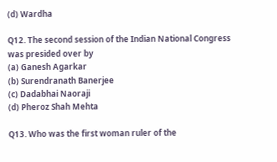(d) Wardha

Q12. The second session of the Indian National Congress was presided over by
(a) Ganesh Agarkar
(b) Surendranath Banerjee
(c) Dadabhai Naoraji
(d) Pheroz Shah Mehta

Q13. Who was the first woman ruler of the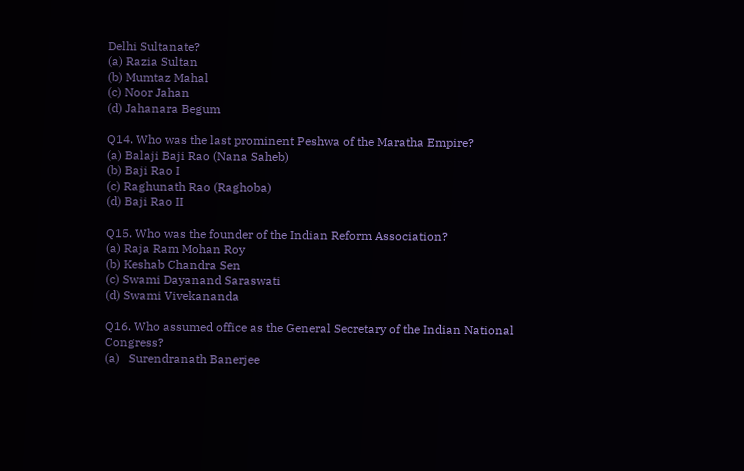Delhi Sultanate?
(a) Razia Sultan
(b) Mumtaz Mahal
(c) Noor Jahan
(d) Jahanara Begum

Q14. Who was the last prominent Peshwa of the Maratha Empire?
(a) Balaji Baji Rao (Nana Saheb)
(b) Baji Rao I
(c) Raghunath Rao (Raghoba)
(d) Baji Rao II

Q15. Who was the founder of the Indian Reform Association?
(a) Raja Ram Mohan Roy
(b) Keshab Chandra Sen
(c) Swami Dayanand Saraswati
(d) Swami Vivekananda

Q16. Who assumed office as the General Secretary of the Indian National Congress?
(a)   Surendranath Banerjee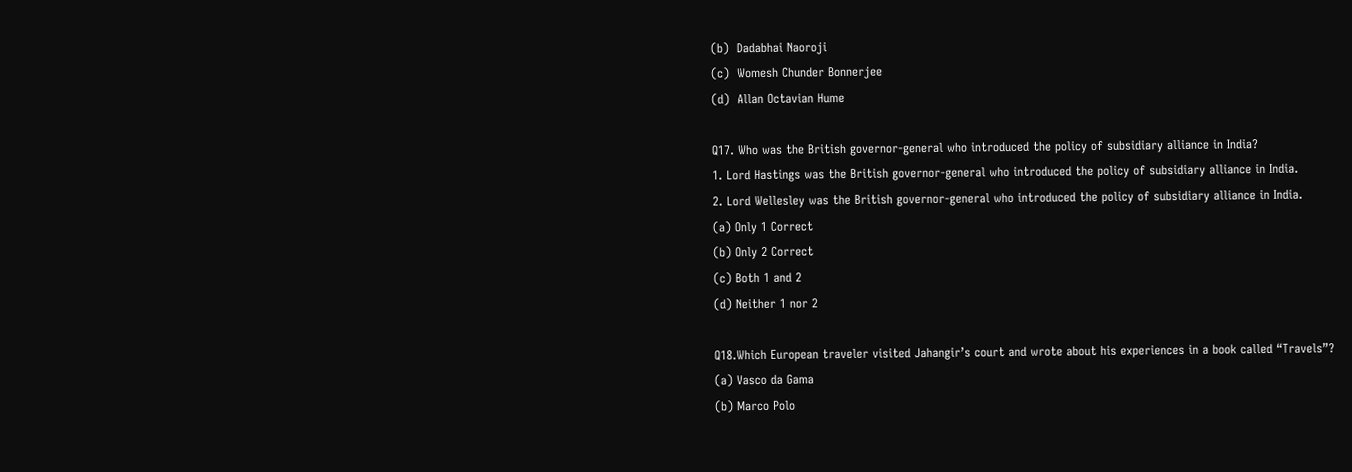(b)  Dadabhai Naoroji
(c)  Womesh Chunder Bonnerjee
(d)  Allan Octavian Hume

Q17. Who was the British governor-general who introduced the policy of subsidiary alliance in India?
1. Lord Hastings was the British governor-general who introduced the policy of subsidiary alliance in India.
2. Lord Wellesley was the British governor-general who introduced the policy of subsidiary alliance in India.
(a) Only 1 Correct
(b) Only 2 Correct
(c) Both 1 and 2
(d) Neither 1 nor 2

Q18.Which European traveler visited Jahangir’s court and wrote about his experiences in a book called “Travels”?
(a) Vasco da Gama
(b) Marco Polo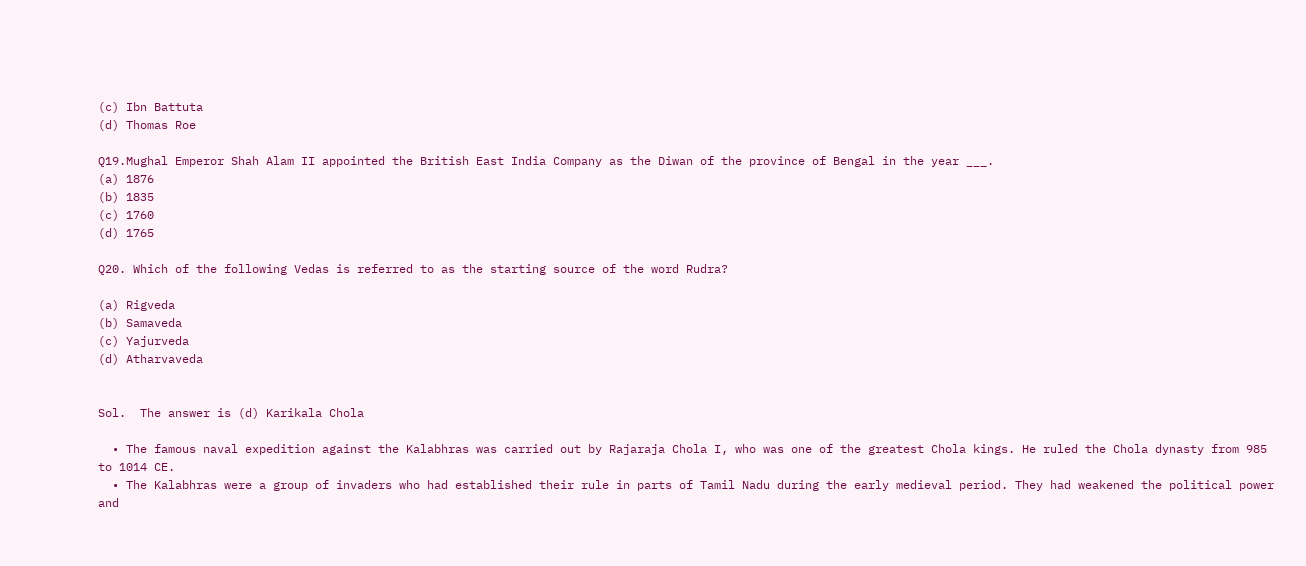(c) Ibn Battuta
(d) Thomas Roe

Q19.Mughal Emperor Shah Alam II appointed the British East India Company as the Diwan of the province of Bengal in the year ___.
(a) 1876
(b) 1835
(c) 1760
(d) 1765

Q20. Which of the following Vedas is referred to as the starting source of the word Rudra?

(a) Rigveda
(b) Samaveda
(c) Yajurveda
(d) Atharvaveda


Sol.  The answer is (d) Karikala Chola

  • The famous naval expedition against the Kalabhras was carried out by Rajaraja Chola I, who was one of the greatest Chola kings. He ruled the Chola dynasty from 985 to 1014 CE.
  • The Kalabhras were a group of invaders who had established their rule in parts of Tamil Nadu during the early medieval period. They had weakened the political power and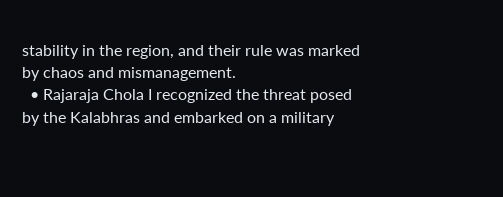stability in the region, and their rule was marked by chaos and mismanagement.
  • Rajaraja Chola I recognized the threat posed by the Kalabhras and embarked on a military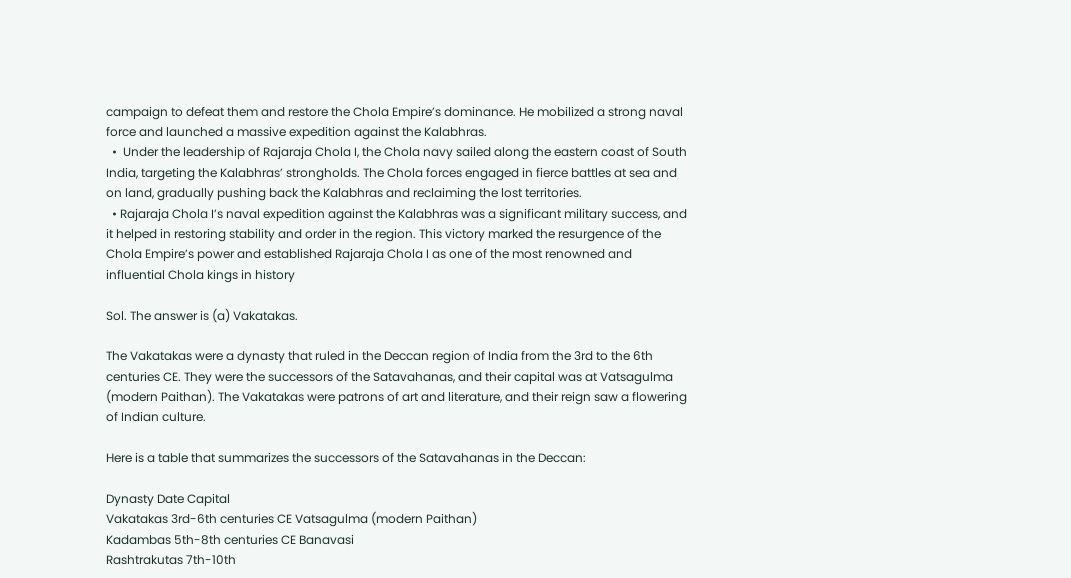campaign to defeat them and restore the Chola Empire’s dominance. He mobilized a strong naval force and launched a massive expedition against the Kalabhras.
  •  Under the leadership of Rajaraja Chola I, the Chola navy sailed along the eastern coast of South India, targeting the Kalabhras’ strongholds. The Chola forces engaged in fierce battles at sea and on land, gradually pushing back the Kalabhras and reclaiming the lost territories.
  • Rajaraja Chola I’s naval expedition against the Kalabhras was a significant military success, and it helped in restoring stability and order in the region. This victory marked the resurgence of the Chola Empire’s power and established Rajaraja Chola I as one of the most renowned and influential Chola kings in history

Sol. The answer is (a) Vakatakas.

The Vakatakas were a dynasty that ruled in the Deccan region of India from the 3rd to the 6th centuries CE. They were the successors of the Satavahanas, and their capital was at Vatsagulma (modern Paithan). The Vakatakas were patrons of art and literature, and their reign saw a flowering of Indian culture.

Here is a table that summarizes the successors of the Satavahanas in the Deccan:

Dynasty Date Capital
Vakatakas 3rd-6th centuries CE Vatsagulma (modern Paithan)
Kadambas 5th-8th centuries CE Banavasi
Rashtrakutas 7th-10th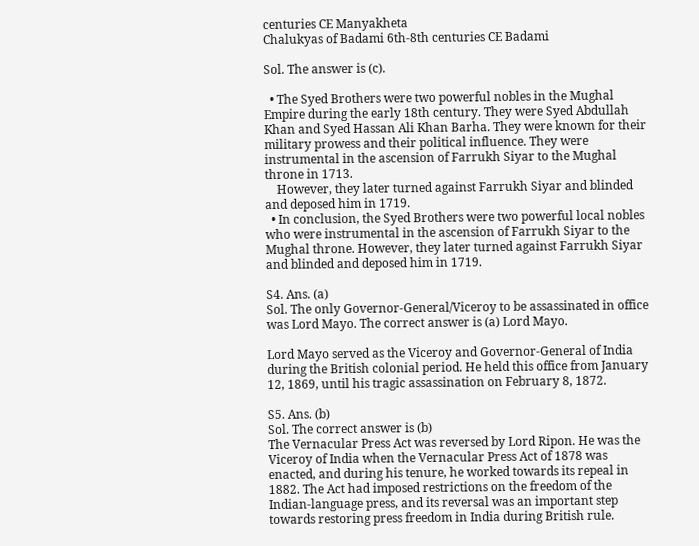centuries CE Manyakheta
Chalukyas of Badami 6th-8th centuries CE Badami

Sol. The answer is (c).

  • The Syed Brothers were two powerful nobles in the Mughal Empire during the early 18th century. They were Syed Abdullah Khan and Syed Hassan Ali Khan Barha. They were known for their military prowess and their political influence. They were instrumental in the ascension of Farrukh Siyar to the Mughal throne in 1713.
    However, they later turned against Farrukh Siyar and blinded and deposed him in 1719.
  • In conclusion, the Syed Brothers were two powerful local nobles who were instrumental in the ascension of Farrukh Siyar to the Mughal throne. However, they later turned against Farrukh Siyar and blinded and deposed him in 1719.

S4. Ans. (a)
Sol. The only Governor-General/Viceroy to be assassinated in office was Lord Mayo. The correct answer is (a) Lord Mayo.

Lord Mayo served as the Viceroy and Governor-General of India during the British colonial period. He held this office from January 12, 1869, until his tragic assassination on February 8, 1872.

S5. Ans. (b)
Sol. The correct answer is (b)
The Vernacular Press Act was reversed by Lord Ripon. He was the Viceroy of India when the Vernacular Press Act of 1878 was enacted, and during his tenure, he worked towards its repeal in 1882. The Act had imposed restrictions on the freedom of the Indian-language press, and its reversal was an important step towards restoring press freedom in India during British rule.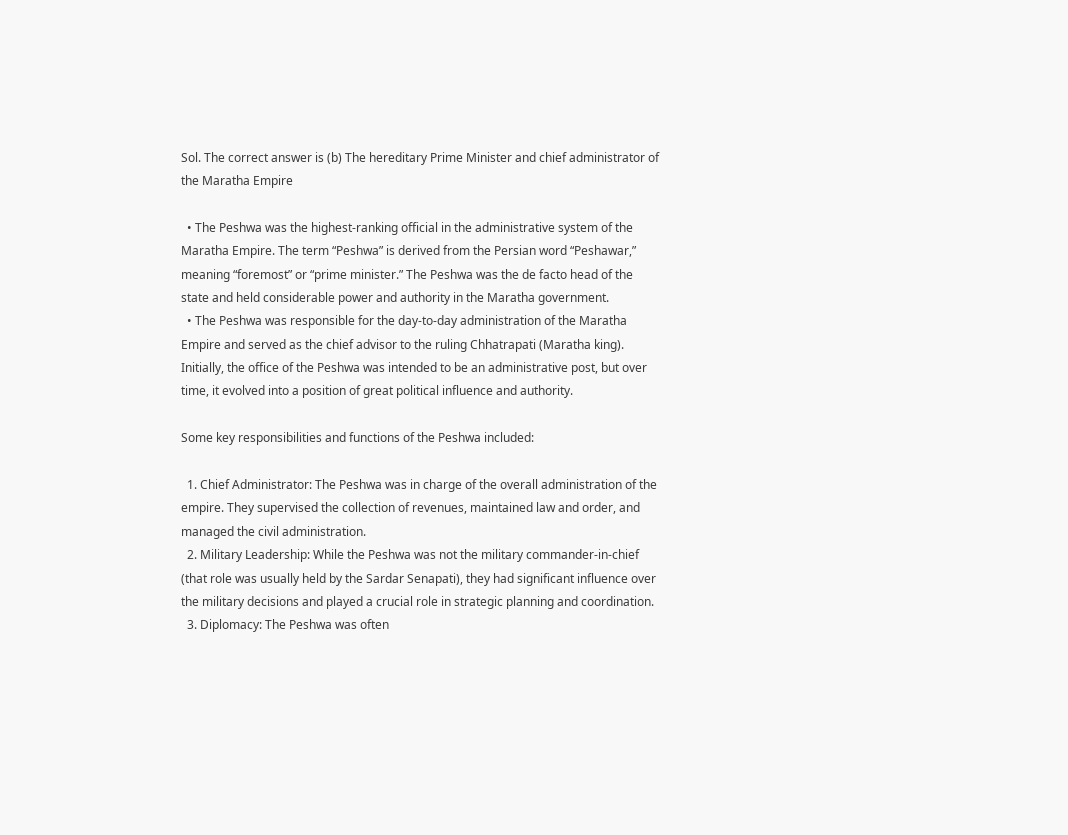Sol. The correct answer is (b) The hereditary Prime Minister and chief administrator of the Maratha Empire

  • The Peshwa was the highest-ranking official in the administrative system of the Maratha Empire. The term “Peshwa” is derived from the Persian word “Peshawar,” meaning “foremost” or “prime minister.” The Peshwa was the de facto head of the state and held considerable power and authority in the Maratha government.
  • The Peshwa was responsible for the day-to-day administration of the Maratha Empire and served as the chief advisor to the ruling Chhatrapati (Maratha king). Initially, the office of the Peshwa was intended to be an administrative post, but over time, it evolved into a position of great political influence and authority.

Some key responsibilities and functions of the Peshwa included:

  1. Chief Administrator: The Peshwa was in charge of the overall administration of the empire. They supervised the collection of revenues, maintained law and order, and managed the civil administration.
  2. Military Leadership: While the Peshwa was not the military commander-in-chief (that role was usually held by the Sardar Senapati), they had significant influence over the military decisions and played a crucial role in strategic planning and coordination.
  3. Diplomacy: The Peshwa was often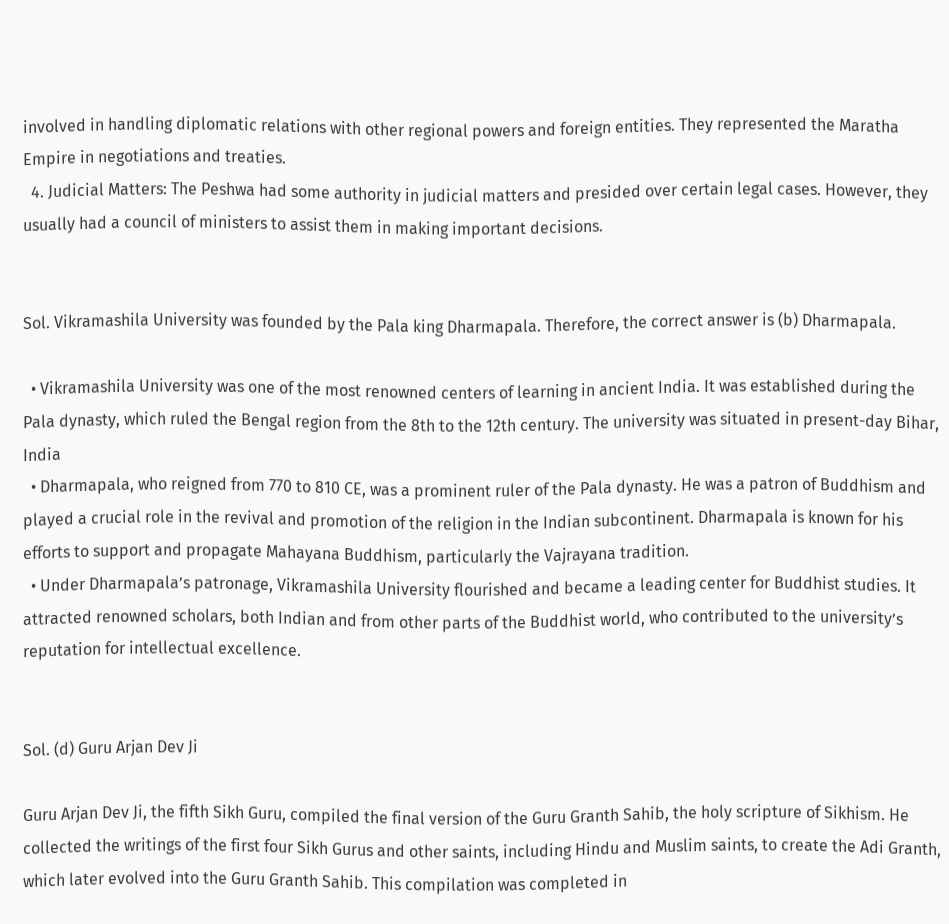involved in handling diplomatic relations with other regional powers and foreign entities. They represented the Maratha Empire in negotiations and treaties.
  4. Judicial Matters: The Peshwa had some authority in judicial matters and presided over certain legal cases. However, they usually had a council of ministers to assist them in making important decisions.


Sol. Vikramashila University was founded by the Pala king Dharmapala. Therefore, the correct answer is (b) Dharmapala.

  • Vikramashila University was one of the most renowned centers of learning in ancient India. It was established during the Pala dynasty, which ruled the Bengal region from the 8th to the 12th century. The university was situated in present-day Bihar, India
  • Dharmapala, who reigned from 770 to 810 CE, was a prominent ruler of the Pala dynasty. He was a patron of Buddhism and played a crucial role in the revival and promotion of the religion in the Indian subcontinent. Dharmapala is known for his efforts to support and propagate Mahayana Buddhism, particularly the Vajrayana tradition.
  • Under Dharmapala’s patronage, Vikramashila University flourished and became a leading center for Buddhist studies. It attracted renowned scholars, both Indian and from other parts of the Buddhist world, who contributed to the university’s reputation for intellectual excellence.


Sol. (d) Guru Arjan Dev Ji

Guru Arjan Dev Ji, the fifth Sikh Guru, compiled the final version of the Guru Granth Sahib, the holy scripture of Sikhism. He collected the writings of the first four Sikh Gurus and other saints, including Hindu and Muslim saints, to create the Adi Granth, which later evolved into the Guru Granth Sahib. This compilation was completed in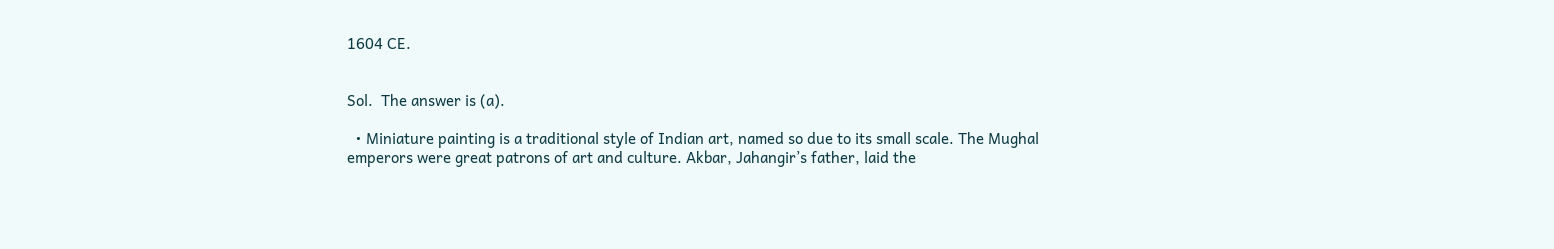1604 CE.


Sol.  The answer is (a).

  • Miniature painting is a traditional style of Indian art, named so due to its small scale. The Mughal emperors were great patrons of art and culture. Akbar, Jahangir’s father, laid the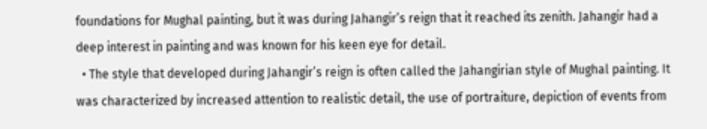foundations for Mughal painting, but it was during Jahangir’s reign that it reached its zenith. Jahangir had a deep interest in painting and was known for his keen eye for detail.
  • The style that developed during Jahangir’s reign is often called the Jahangirian style of Mughal painting. It was characterized by increased attention to realistic detail, the use of portraiture, depiction of events from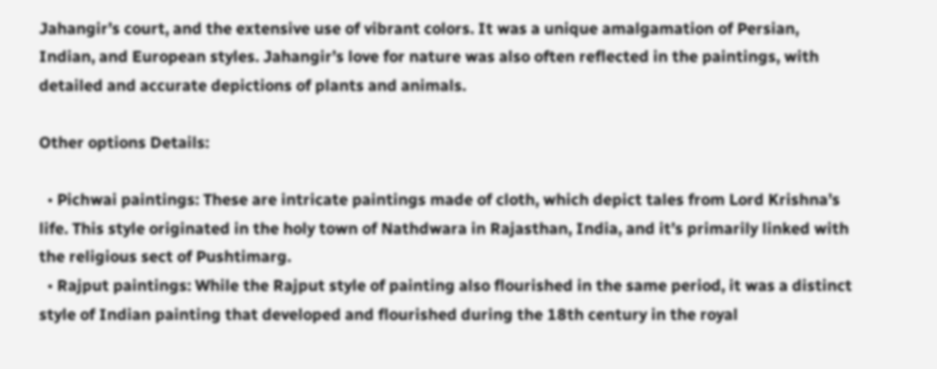Jahangir’s court, and the extensive use of vibrant colors. It was a unique amalgamation of Persian, Indian, and European styles. Jahangir’s love for nature was also often reflected in the paintings, with detailed and accurate depictions of plants and animals.

Other options Details:

  • Pichwai paintings: These are intricate paintings made of cloth, which depict tales from Lord Krishna’s life. This style originated in the holy town of Nathdwara in Rajasthan, India, and it’s primarily linked with the religious sect of Pushtimarg.
  • Rajput paintings: While the Rajput style of painting also flourished in the same period, it was a distinct style of Indian painting that developed and flourished during the 18th century in the royal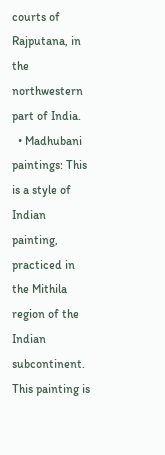courts of Rajputana, in the northwestern part of India.
  • Madhubani paintings: This is a style of Indian painting, practiced in the Mithila region of the Indian subcontinent. This painting is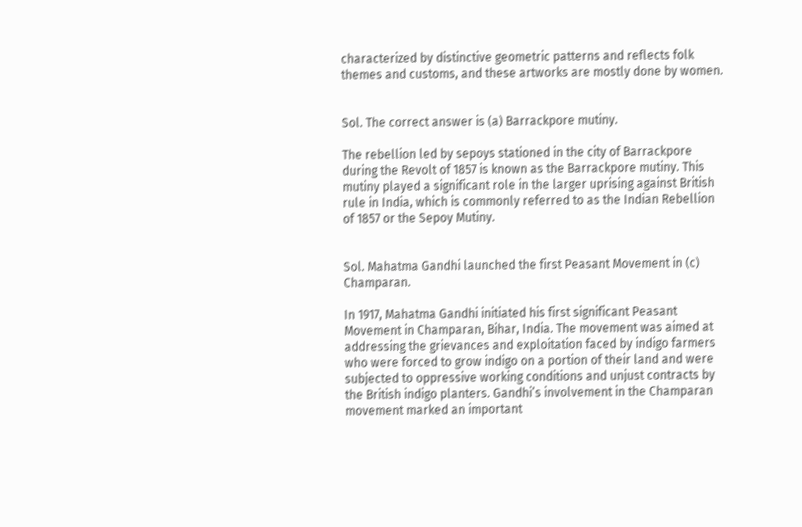characterized by distinctive geometric patterns and reflects folk themes and customs, and these artworks are mostly done by women.


Sol. The correct answer is (a) Barrackpore mutiny.

The rebellion led by sepoys stationed in the city of Barrackpore during the Revolt of 1857 is known as the Barrackpore mutiny. This mutiny played a significant role in the larger uprising against British rule in India, which is commonly referred to as the Indian Rebellion of 1857 or the Sepoy Mutiny.


Sol. Mahatma Gandhi launched the first Peasant Movement in (c) Champaran.

In 1917, Mahatma Gandhi initiated his first significant Peasant Movement in Champaran, Bihar, India. The movement was aimed at addressing the grievances and exploitation faced by indigo farmers who were forced to grow indigo on a portion of their land and were subjected to oppressive working conditions and unjust contracts by the British indigo planters. Gandhi’s involvement in the Champaran movement marked an important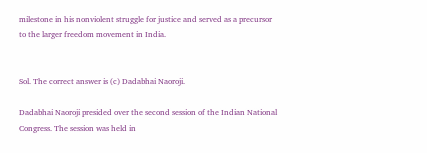milestone in his nonviolent struggle for justice and served as a precursor to the larger freedom movement in India.


Sol. The correct answer is (c) Dadabhai Naoroji.

Dadabhai Naoroji presided over the second session of the Indian National Congress. The session was held in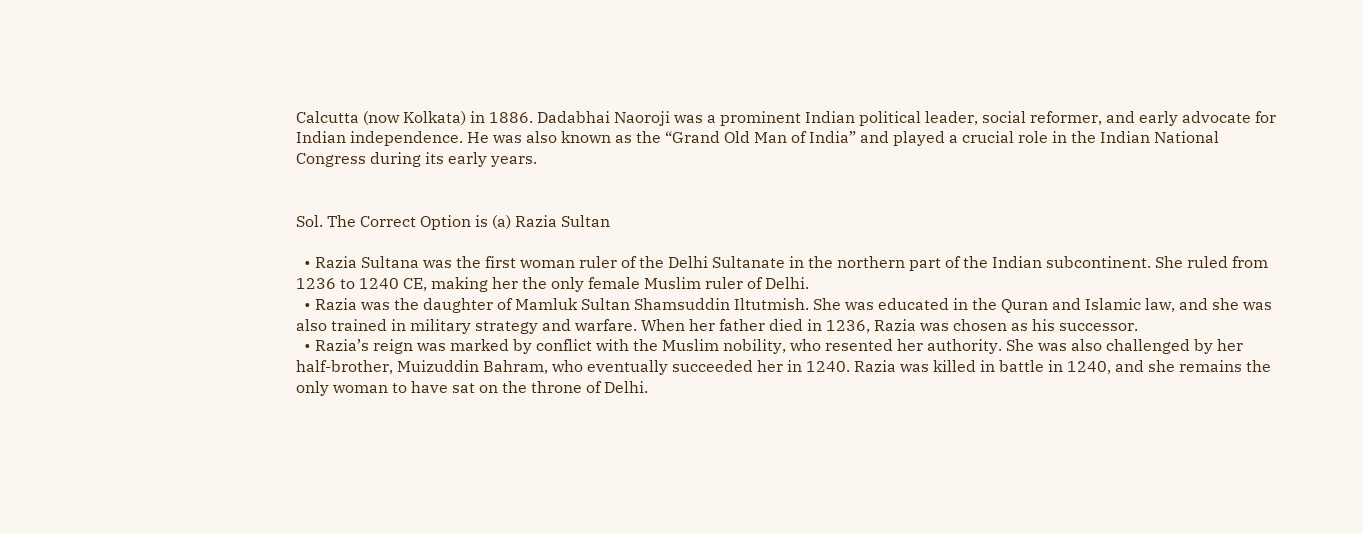Calcutta (now Kolkata) in 1886. Dadabhai Naoroji was a prominent Indian political leader, social reformer, and early advocate for Indian independence. He was also known as the “Grand Old Man of India” and played a crucial role in the Indian National Congress during its early years.


Sol. The Correct Option is (a) Razia Sultan

  • Razia Sultana was the first woman ruler of the Delhi Sultanate in the northern part of the Indian subcontinent. She ruled from 1236 to 1240 CE, making her the only female Muslim ruler of Delhi.
  • Razia was the daughter of Mamluk Sultan Shamsuddin Iltutmish. She was educated in the Quran and Islamic law, and she was also trained in military strategy and warfare. When her father died in 1236, Razia was chosen as his successor.
  • Razia’s reign was marked by conflict with the Muslim nobility, who resented her authority. She was also challenged by her half-brother, Muizuddin Bahram, who eventually succeeded her in 1240. Razia was killed in battle in 1240, and she remains the only woman to have sat on the throne of Delhi.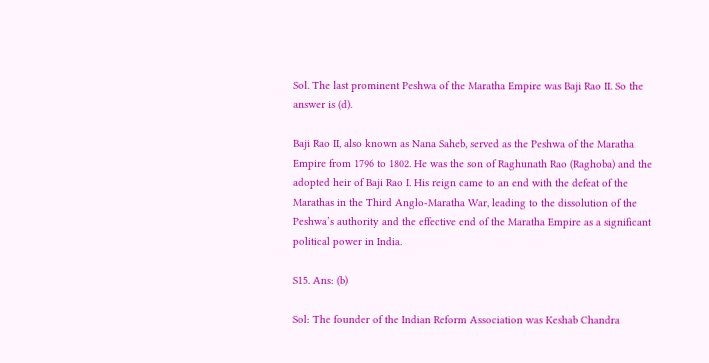Sol. The last prominent Peshwa of the Maratha Empire was Baji Rao II. So the answer is (d).

Baji Rao II, also known as Nana Saheb, served as the Peshwa of the Maratha Empire from 1796 to 1802. He was the son of Raghunath Rao (Raghoba) and the adopted heir of Baji Rao I. His reign came to an end with the defeat of the Marathas in the Third Anglo-Maratha War, leading to the dissolution of the Peshwa’s authority and the effective end of the Maratha Empire as a significant political power in India.

S15. Ans: (b)

Sol: The founder of the Indian Reform Association was Keshab Chandra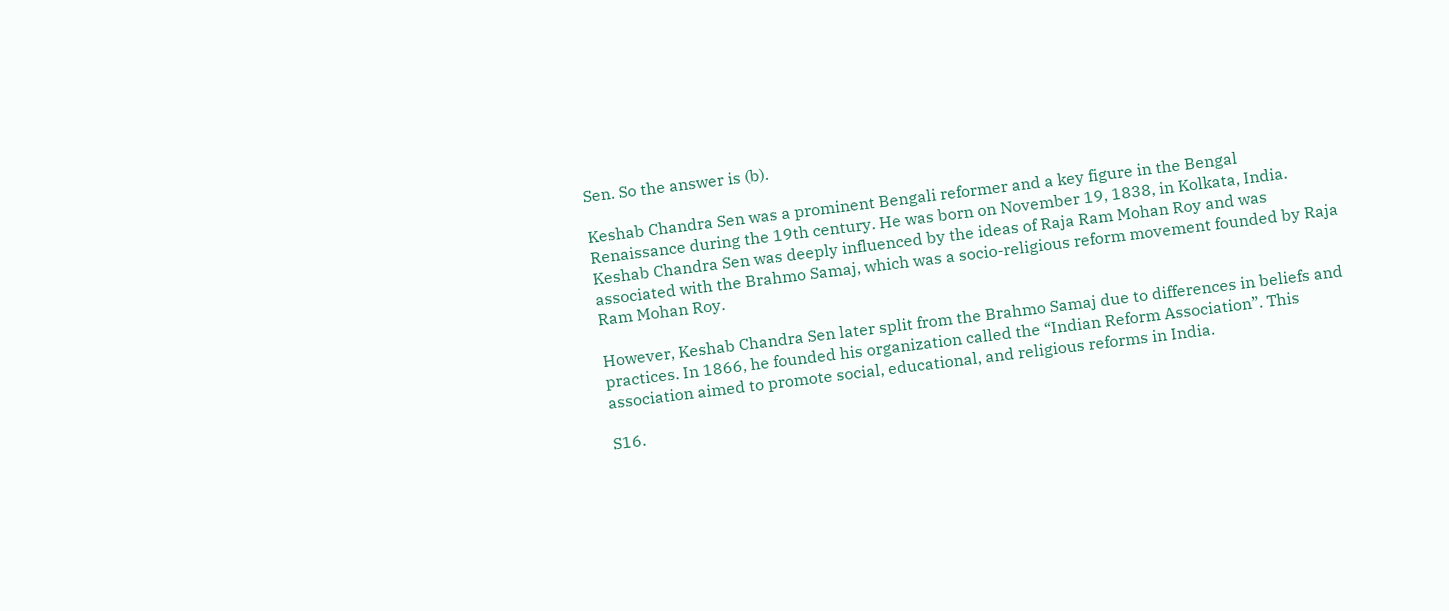Sen. So the answer is (b).

Keshab Chandra Sen was a prominent Bengali reformer and a key figure in the Bengal Renaissance during the 19th century. He was born on November 19, 1838, in Kolkata, India. Keshab Chandra Sen was deeply influenced by the ideas of Raja Ram Mohan Roy and was associated with the Brahmo Samaj, which was a socio-religious reform movement founded by Raja Ram Mohan Roy.

However, Keshab Chandra Sen later split from the Brahmo Samaj due to differences in beliefs and practices. In 1866, he founded his organization called the “Indian Reform Association”. This association aimed to promote social, educational, and religious reforms in India.

S16.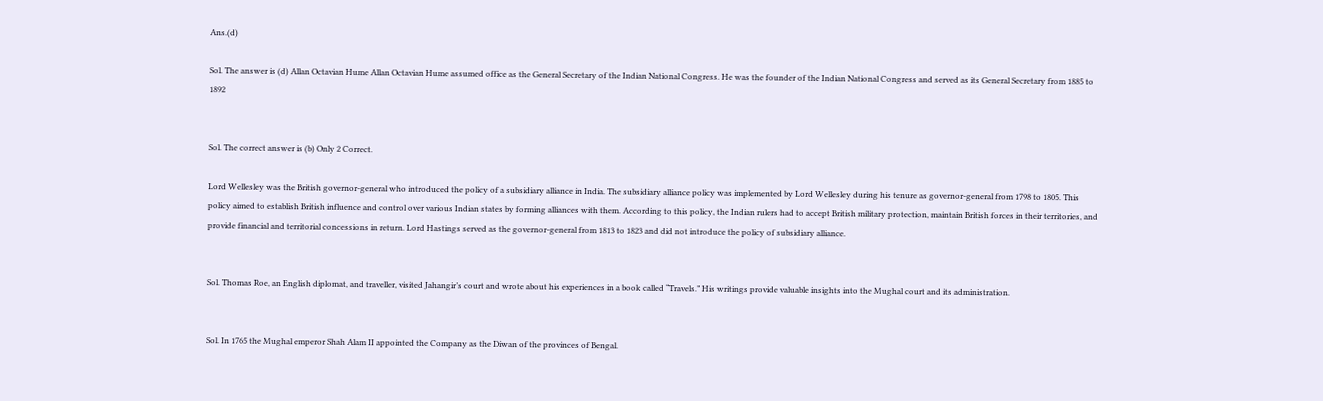Ans.(d)

Sol. The answer is (d) Allan Octavian Hume Allan Octavian Hume assumed office as the General Secretary of the Indian National Congress. He was the founder of the Indian National Congress and served as its General Secretary from 1885 to 1892


Sol. The correct answer is (b) Only 2 Correct.

Lord Wellesley was the British governor-general who introduced the policy of a subsidiary alliance in India. The subsidiary alliance policy was implemented by Lord Wellesley during his tenure as governor-general from 1798 to 1805. This policy aimed to establish British influence and control over various Indian states by forming alliances with them. According to this policy, the Indian rulers had to accept British military protection, maintain British forces in their territories, and provide financial and territorial concessions in return. Lord Hastings served as the governor-general from 1813 to 1823 and did not introduce the policy of subsidiary alliance.


Sol. Thomas Roe, an English diplomat, and traveller, visited Jahangir’s court and wrote about his experiences in a book called “Travels.” His writings provide valuable insights into the Mughal court and its administration.


Sol. In 1765 the Mughal emperor Shah Alam II appointed the Company as the Diwan of the provinces of Bengal.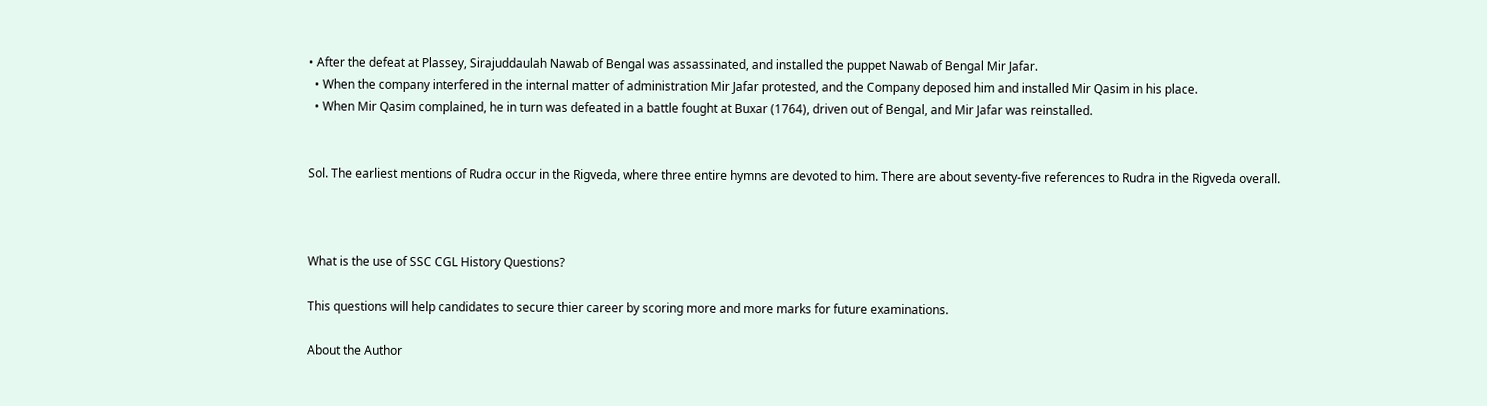• After the defeat at Plassey, Sirajuddaulah Nawab of Bengal was assassinated, and installed the puppet Nawab of Bengal Mir Jafar.
  • When the company interfered in the internal matter of administration Mir Jafar protested, and the Company deposed him and installed Mir Qasim in his place.
  • When Mir Qasim complained, he in turn was defeated in a battle fought at Buxar (1764), driven out of Bengal, and Mir Jafar was reinstalled.


Sol. The earliest mentions of Rudra occur in the Rigveda, where three entire hymns are devoted to him. There are about seventy-five references to Rudra in the Rigveda overall.



What is the use of SSC CGL History Questions?

This questions will help candidates to secure thier career by scoring more and more marks for future examinations.

About the Author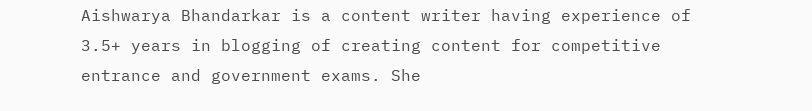Aishwarya Bhandarkar is a content writer having experience of 3.5+ years in blogging of creating content for competitive entrance and government exams. She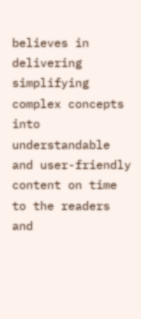believes in delivering simplifying complex concepts into understandable and user-friendly content on time to the readers and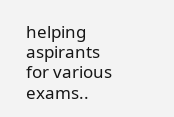helping aspirants for various exams..